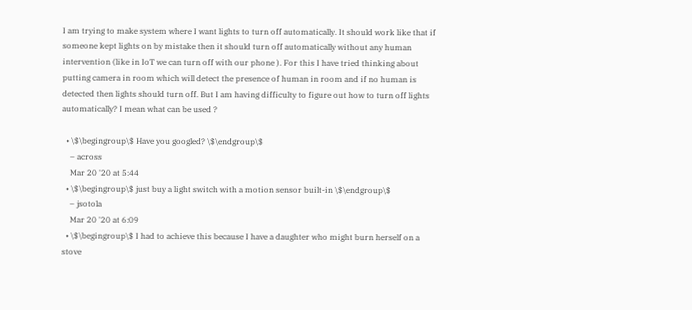I am trying to make system where I want lights to turn off automatically. It should work like that if someone kept lights on by mistake then it should turn off automatically without any human intervention (like in IoT we can turn off with our phone ). For this I have tried thinking about putting camera in room which will detect the presence of human in room and if no human is detected then lights should turn off. But I am having difficulty to figure out how to turn off lights automatically? I mean what can be used ?

  • \$\begingroup\$ Have you googled? \$\endgroup\$
    – across
    Mar 20 '20 at 5:44
  • \$\begingroup\$ just buy a light switch with a motion sensor built-in \$\endgroup\$
    – jsotola
    Mar 20 '20 at 6:09
  • \$\begingroup\$ I had to achieve this because I have a daughter who might burn herself on a stove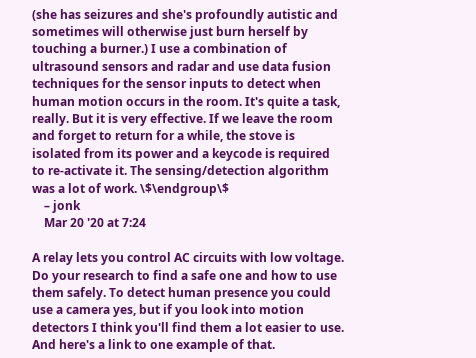(she has seizures and she's profoundly autistic and sometimes will otherwise just burn herself by touching a burner.) I use a combination of ultrasound sensors and radar and use data fusion techniques for the sensor inputs to detect when human motion occurs in the room. It's quite a task, really. But it is very effective. If we leave the room and forget to return for a while, the stove is isolated from its power and a keycode is required to re-activate it. The sensing/detection algorithm was a lot of work. \$\endgroup\$
    – jonk
    Mar 20 '20 at 7:24

A relay lets you control AC circuits with low voltage. Do your research to find a safe one and how to use them safely. To detect human presence you could use a camera yes, but if you look into motion detectors I think you'll find them a lot easier to use. And here's a link to one example of that.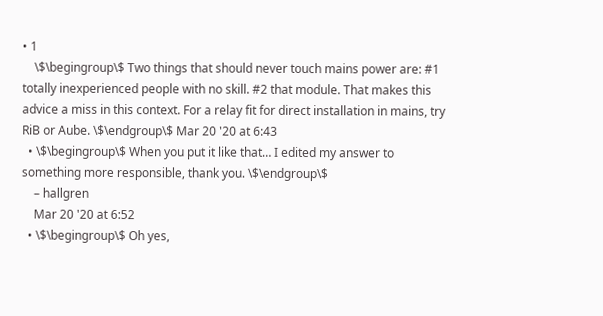• 1
    \$\begingroup\$ Two things that should never touch mains power are: #1 totally inexperienced people with no skill. #2 that module. That makes this advice a miss in this context. For a relay fit for direct installation in mains, try RiB or Aube. \$\endgroup\$ Mar 20 '20 at 6:43
  • \$\begingroup\$ When you put it like that… I edited my answer to something more responsible, thank you. \$\endgroup\$
    – hallgren
    Mar 20 '20 at 6:52
  • \$\begingroup\$ Oh yes,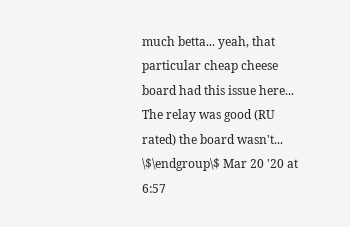much betta... yeah, that particular cheap cheese board had this issue here... The relay was good (RU rated) the board wasn't... \$\endgroup\$ Mar 20 '20 at 6:57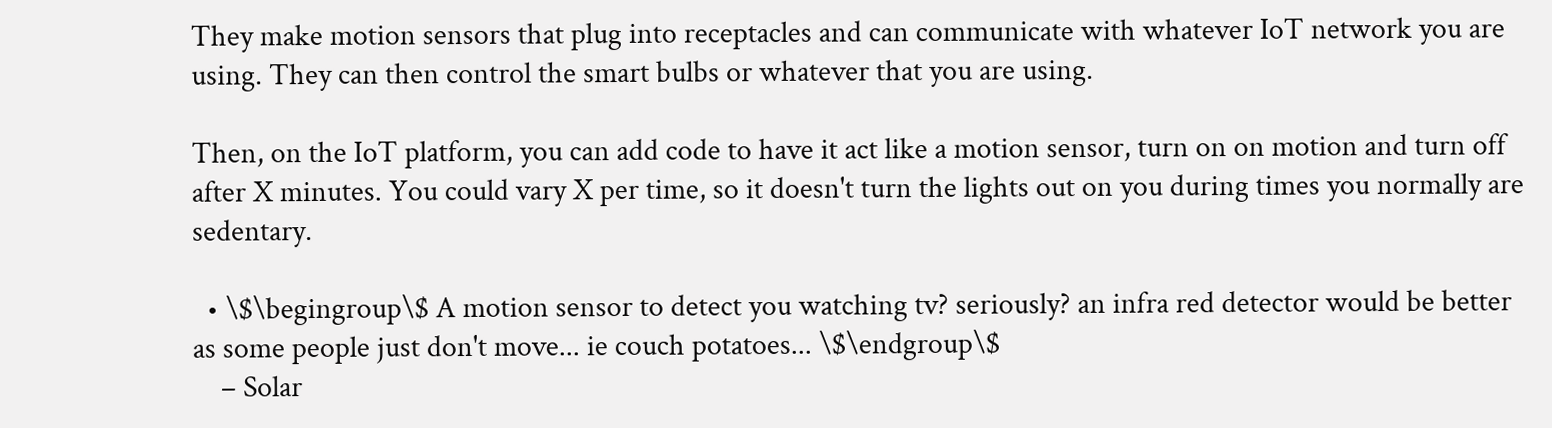They make motion sensors that plug into receptacles and can communicate with whatever IoT network you are using. They can then control the smart bulbs or whatever that you are using.

Then, on the IoT platform, you can add code to have it act like a motion sensor, turn on on motion and turn off after X minutes. You could vary X per time, so it doesn't turn the lights out on you during times you normally are sedentary.

  • \$\begingroup\$ A motion sensor to detect you watching tv? seriously? an infra red detector would be better as some people just don't move... ie couch potatoes... \$\endgroup\$
    – Solar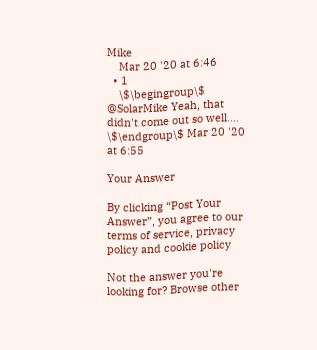Mike
    Mar 20 '20 at 6:46
  • 1
    \$\begingroup\$ @SolarMike Yeah, that didn't come out so well.... \$\endgroup\$ Mar 20 '20 at 6:55

Your Answer

By clicking “Post Your Answer”, you agree to our terms of service, privacy policy and cookie policy

Not the answer you're looking for? Browse other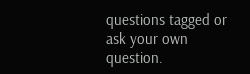questions tagged or ask your own question.